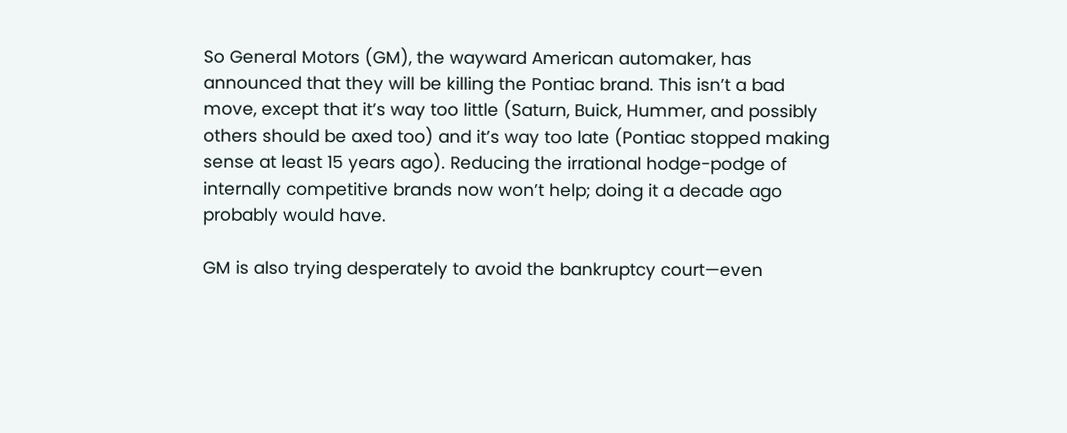So General Motors (GM), the wayward American automaker, has announced that they will be killing the Pontiac brand. This isn’t a bad move, except that it’s way too little (Saturn, Buick, Hummer, and possibly others should be axed too) and it’s way too late (Pontiac stopped making sense at least 15 years ago). Reducing the irrational hodge-podge of internally competitive brands now won’t help; doing it a decade ago probably would have.

GM is also trying desperately to avoid the bankruptcy court—even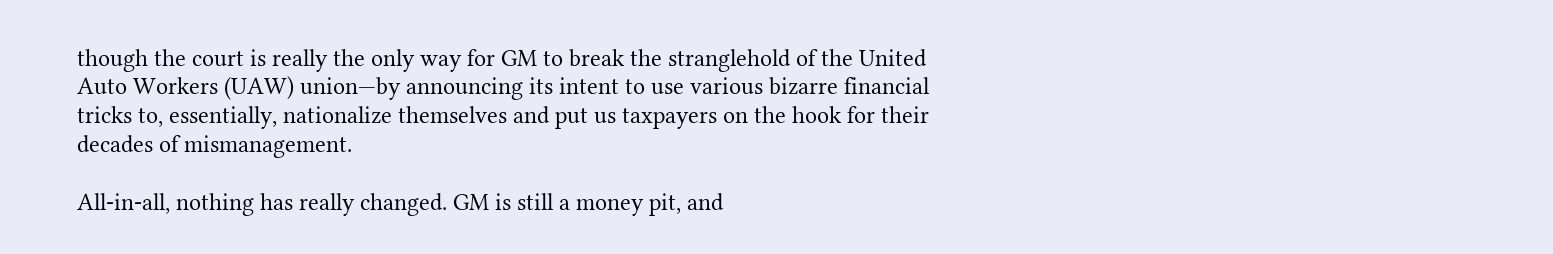though the court is really the only way for GM to break the stranglehold of the United Auto Workers (UAW) union—by announcing its intent to use various bizarre financial tricks to, essentially, nationalize themselves and put us taxpayers on the hook for their decades of mismanagement.

All-in-all, nothing has really changed. GM is still a money pit, and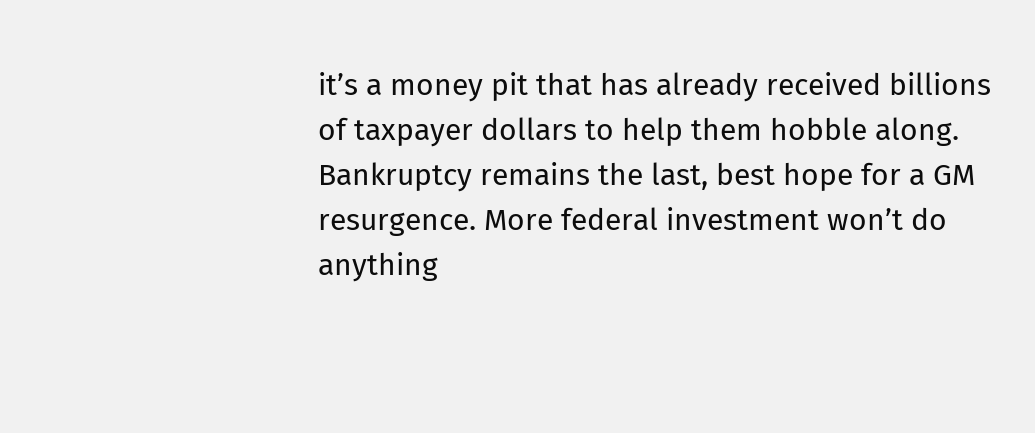it’s a money pit that has already received billions of taxpayer dollars to help them hobble along. Bankruptcy remains the last, best hope for a GM resurgence. More federal investment won’t do anything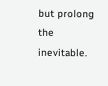but prolong the inevitable.